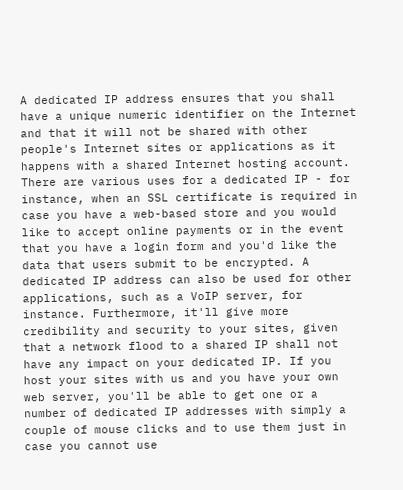A dedicated IP address ensures that you shall have a unique numeric identifier on the Internet and that it will not be shared with other people's Internet sites or applications as it happens with a shared Internet hosting account. There are various uses for a dedicated IP - for instance, when an SSL certificate is required in case you have a web-based store and you would like to accept online payments or in the event that you have a login form and you'd like the data that users submit to be encrypted. A dedicated IP address can also be used for other applications, such as a VoIP server, for instance. Furthermore, it'll give more credibility and security to your sites, given that a network flood to a shared IP shall not have any impact on your dedicated IP. If you host your sites with us and you have your own web server, you'll be able to get one or a number of dedicated IP addresses with simply a couple of mouse clicks and to use them just in case you cannot use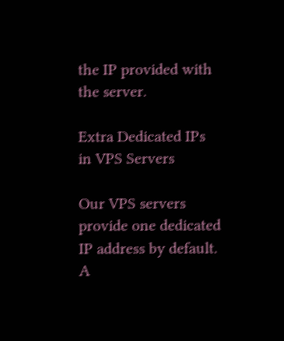the IP provided with the server.

Extra Dedicated IPs in VPS Servers

Our VPS servers provide one dedicated IP address by default. A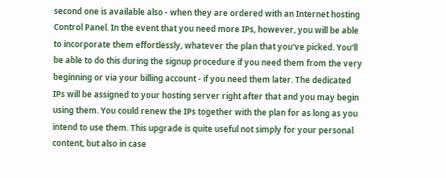second one is available also - when they are ordered with an Internet hosting Control Panel. In the event that you need more IPs, however, you will be able to incorporate them effortlessly, whatever the plan that you've picked. You'll be able to do this during the signup procedure if you need them from the very beginning or via your billing account - if you need them later. The dedicated IPs will be assigned to your hosting server right after that and you may begin using them. You could renew the IPs together with the plan for as long as you intend to use them. This upgrade is quite useful not simply for your personal content, but also in case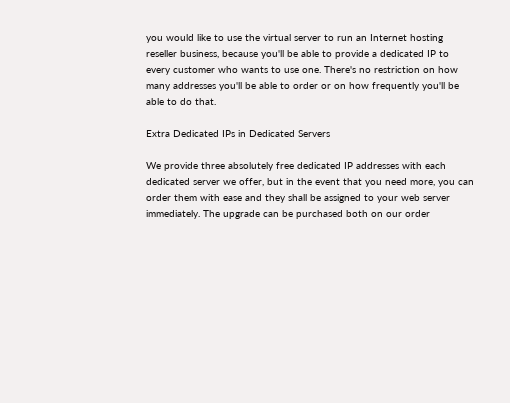you would like to use the virtual server to run an Internet hosting reseller business, because you'll be able to provide a dedicated IP to every customer who wants to use one. There's no restriction on how many addresses you'll be able to order or on how frequently you'll be able to do that.

Extra Dedicated IPs in Dedicated Servers

We provide three absolutely free dedicated IP addresses with each dedicated server we offer, but in the event that you need more, you can order them with ease and they shall be assigned to your web server immediately. The upgrade can be purchased both on our order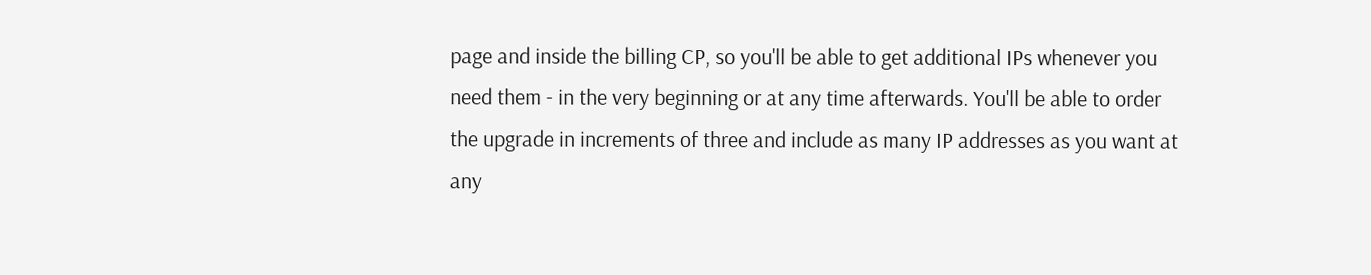page and inside the billing CP, so you'll be able to get additional IPs whenever you need them - in the very beginning or at any time afterwards. You'll be able to order the upgrade in increments of three and include as many IP addresses as you want at any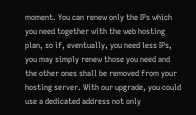moment. You can renew only the IPs which you need together with the web hosting plan, so if, eventually, you need less IPs, you may simply renew those you need and the other ones shall be removed from your hosting server. With our upgrade, you could use a dedicated address not only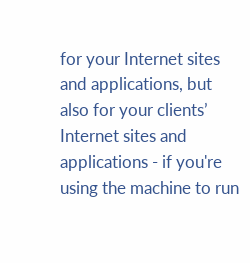for your Internet sites and applications, but also for your clients’ Internet sites and applications - if you're using the machine to run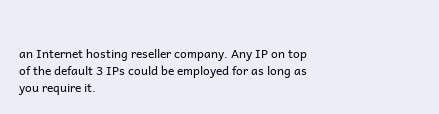an Internet hosting reseller company. Any IP on top of the default 3 IPs could be employed for as long as you require it.